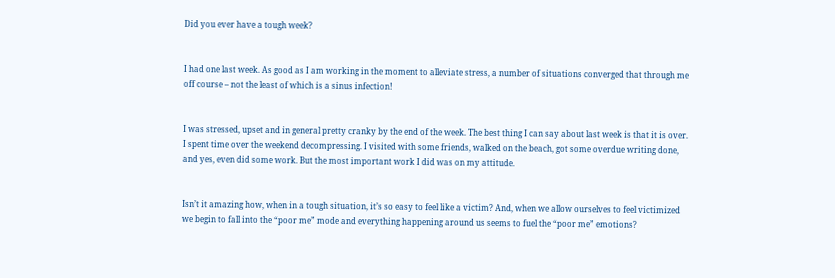Did you ever have a tough week?


I had one last week. As good as I am working in the moment to alleviate stress, a number of situations converged that through me off course – not the least of which is a sinus infection!


I was stressed, upset and in general pretty cranky by the end of the week. The best thing I can say about last week is that it is over. I spent time over the weekend decompressing. I visited with some friends, walked on the beach, got some overdue writing done, and yes, even did some work. But the most important work I did was on my attitude.


Isn’t it amazing how, when in a tough situation, it’s so easy to feel like a victim? And, when we allow ourselves to feel victimized we begin to fall into the “poor me” mode and everything happening around us seems to fuel the “poor me” emotions?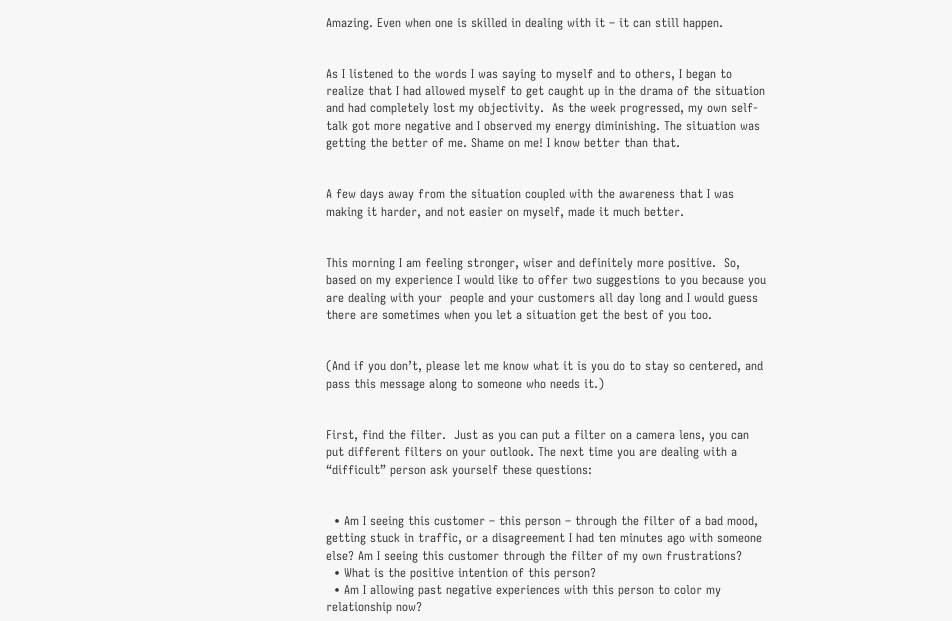Amazing. Even when one is skilled in dealing with it – it can still happen.


As I listened to the words I was saying to myself and to others, I began to realize that I had allowed myself to get caught up in the drama of the situation and had completely lost my objectivity.  As the week progressed, my own self-talk got more negative and I observed my energy diminishing. The situation was getting the better of me. Shame on me! I know better than that.


A few days away from the situation coupled with the awareness that I was making it harder, and not easier on myself, made it much better.


This morning I am feeling stronger, wiser and definitely more positive.  So, based on my experience I would like to offer two suggestions to you because you are dealing with your  people and your customers all day long and I would guess there are sometimes when you let a situation get the best of you too.


(And if you don’t, please let me know what it is you do to stay so centered, and pass this message along to someone who needs it.)


First, find the filter.  Just as you can put a filter on a camera lens, you can put different filters on your outlook. The next time you are dealing with a “difficult” person ask yourself these questions:


  • Am I seeing this customer – this person – through the filter of a bad mood, getting stuck in traffic, or a disagreement I had ten minutes ago with someone else? Am I seeing this customer through the filter of my own frustrations?
  • What is the positive intention of this person?
  • Am I allowing past negative experiences with this person to color my relationship now?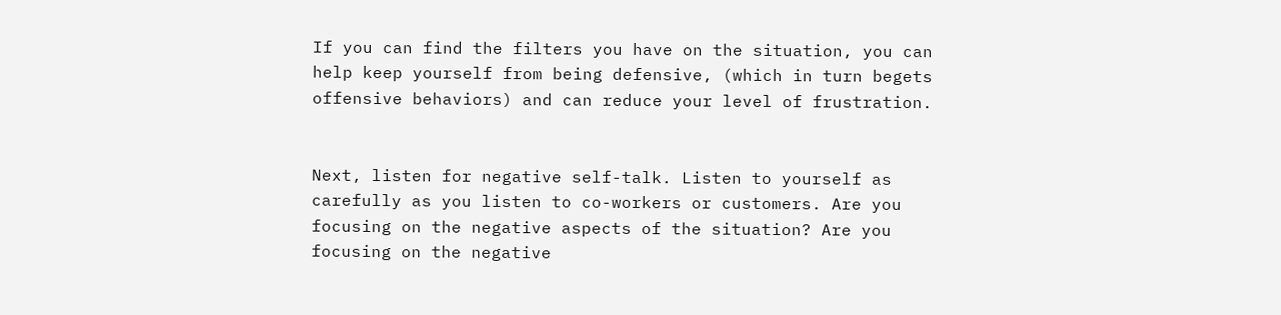If you can find the filters you have on the situation, you can help keep yourself from being defensive, (which in turn begets offensive behaviors) and can reduce your level of frustration.


Next, listen for negative self-talk. Listen to yourself as carefully as you listen to co-workers or customers. Are you focusing on the negative aspects of the situation? Are you focusing on the negative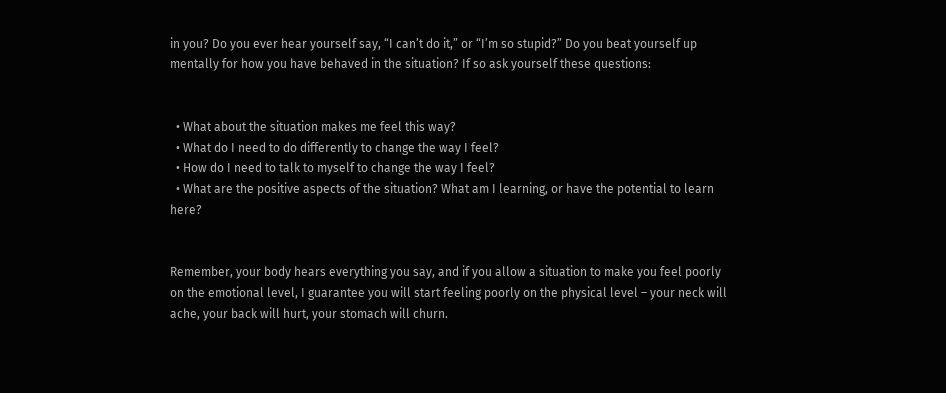in you? Do you ever hear yourself say, “I can’t do it,” or “I’m so stupid?” Do you beat yourself up mentally for how you have behaved in the situation? If so ask yourself these questions:


  • What about the situation makes me feel this way?
  • What do I need to do differently to change the way I feel?
  • How do I need to talk to myself to change the way I feel?
  • What are the positive aspects of the situation? What am I learning, or have the potential to learn here?


Remember, your body hears everything you say, and if you allow a situation to make you feel poorly on the emotional level, I guarantee you will start feeling poorly on the physical level – your neck will ache, your back will hurt, your stomach will churn.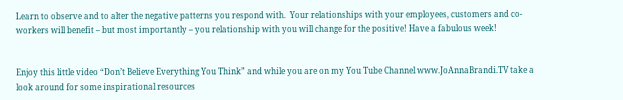Learn to observe and to alter the negative patterns you respond with.  Your relationships with your employees, customers and co-workers will benefit – but most importantly – you relationship with you will change for the positive! Have a fabulous week!


Enjoy this little video “Don’t Believe Everything You Think” and while you are on my You Tube Channel www.JoAnnaBrandi.TV take a look around for some inspirational resources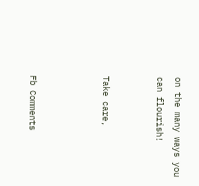on the many ways you can flourish!


Take care,



Fb Comments